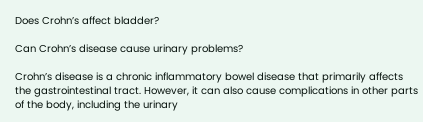Does Crohn’s affect bladder?

Can Crohn’s disease cause urinary problems?

Crohn’s disease is a chronic inflammatory bowel disease that primarily affects the gastrointestinal tract. However, it can also cause complications in other parts of the body, including the urinary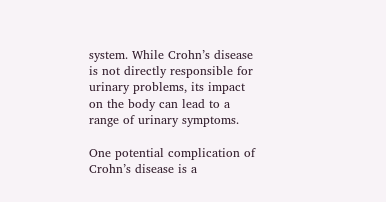system. While Crohn’s disease is not directly responsible for urinary problems, its impact on the body can lead to a range of urinary symptoms.

One potential complication of Crohn’s disease is a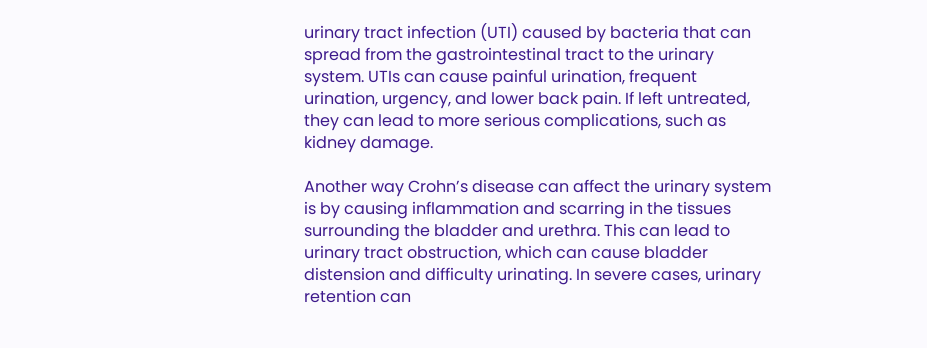urinary tract infection (UTI) caused by bacteria that can spread from the gastrointestinal tract to the urinary system. UTIs can cause painful urination, frequent urination, urgency, and lower back pain. If left untreated, they can lead to more serious complications, such as kidney damage.

Another way Crohn’s disease can affect the urinary system is by causing inflammation and scarring in the tissues surrounding the bladder and urethra. This can lead to urinary tract obstruction, which can cause bladder distension and difficulty urinating. In severe cases, urinary retention can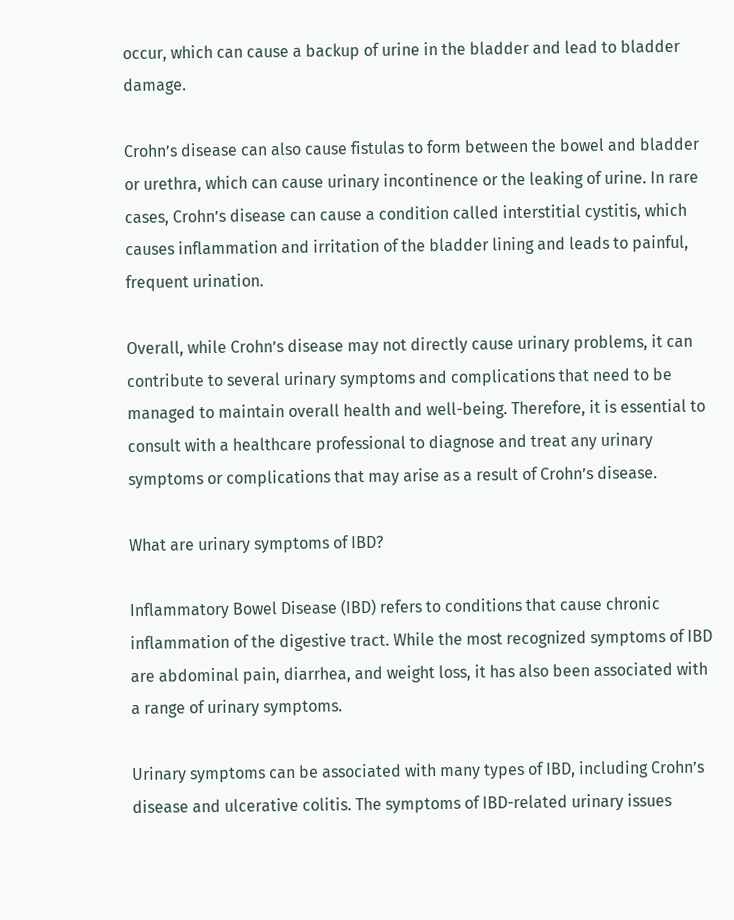occur, which can cause a backup of urine in the bladder and lead to bladder damage.

Crohn’s disease can also cause fistulas to form between the bowel and bladder or urethra, which can cause urinary incontinence or the leaking of urine. In rare cases, Crohn’s disease can cause a condition called interstitial cystitis, which causes inflammation and irritation of the bladder lining and leads to painful, frequent urination.

Overall, while Crohn’s disease may not directly cause urinary problems, it can contribute to several urinary symptoms and complications that need to be managed to maintain overall health and well-being. Therefore, it is essential to consult with a healthcare professional to diagnose and treat any urinary symptoms or complications that may arise as a result of Crohn’s disease.

What are urinary symptoms of IBD?

Inflammatory Bowel Disease (IBD) refers to conditions that cause chronic inflammation of the digestive tract. While the most recognized symptoms of IBD are abdominal pain, diarrhea, and weight loss, it has also been associated with a range of urinary symptoms.

Urinary symptoms can be associated with many types of IBD, including Crohn’s disease and ulcerative colitis. The symptoms of IBD-related urinary issues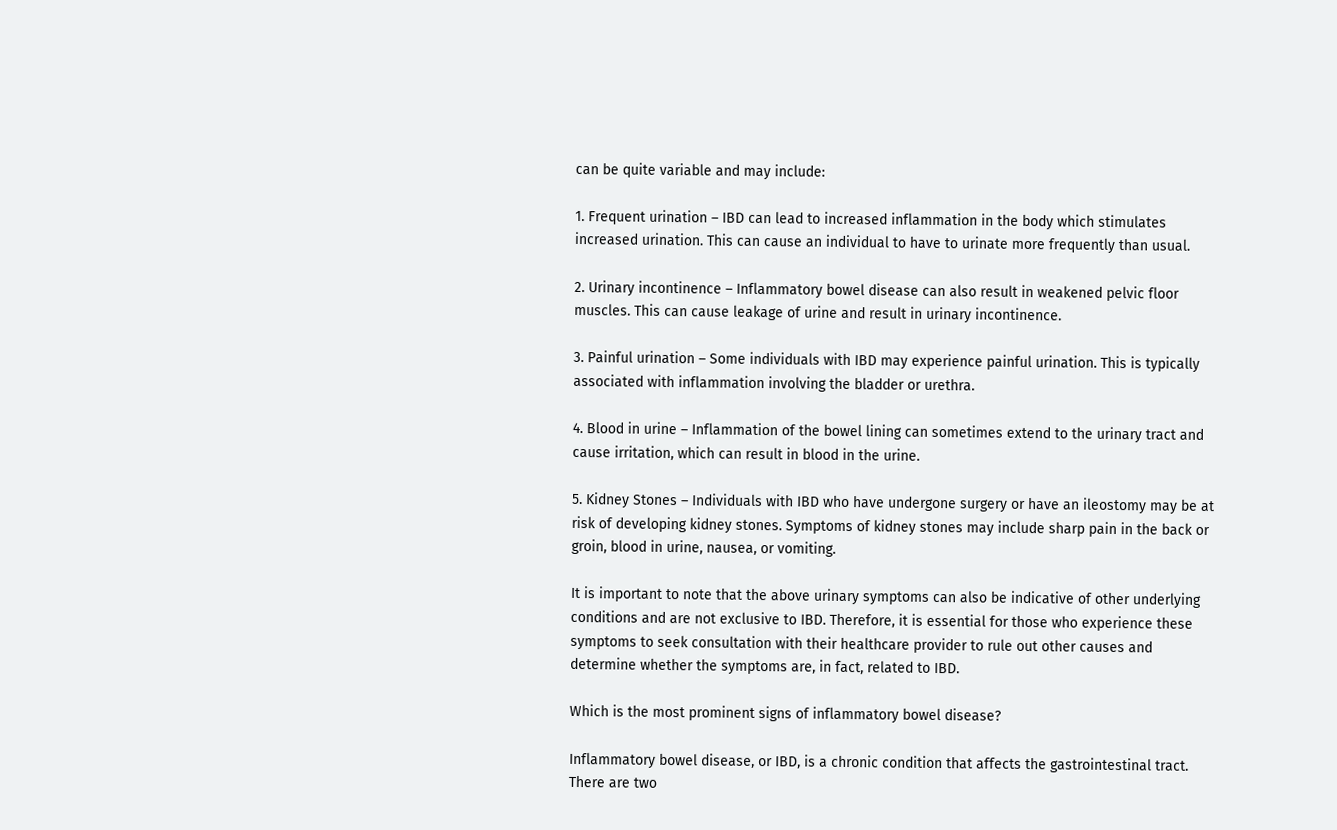can be quite variable and may include:

1. Frequent urination – IBD can lead to increased inflammation in the body which stimulates increased urination. This can cause an individual to have to urinate more frequently than usual.

2. Urinary incontinence – Inflammatory bowel disease can also result in weakened pelvic floor muscles. This can cause leakage of urine and result in urinary incontinence.

3. Painful urination – Some individuals with IBD may experience painful urination. This is typically associated with inflammation involving the bladder or urethra.

4. Blood in urine – Inflammation of the bowel lining can sometimes extend to the urinary tract and cause irritation, which can result in blood in the urine.

5. Kidney Stones – Individuals with IBD who have undergone surgery or have an ileostomy may be at risk of developing kidney stones. Symptoms of kidney stones may include sharp pain in the back or groin, blood in urine, nausea, or vomiting.

It is important to note that the above urinary symptoms can also be indicative of other underlying conditions and are not exclusive to IBD. Therefore, it is essential for those who experience these symptoms to seek consultation with their healthcare provider to rule out other causes and determine whether the symptoms are, in fact, related to IBD.

Which is the most prominent signs of inflammatory bowel disease?

Inflammatory bowel disease, or IBD, is a chronic condition that affects the gastrointestinal tract. There are two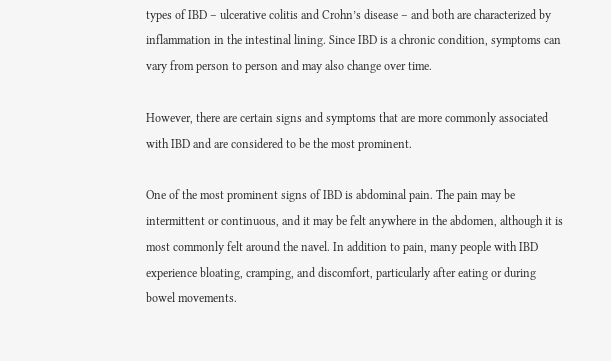types of IBD – ulcerative colitis and Crohn’s disease – and both are characterized by inflammation in the intestinal lining. Since IBD is a chronic condition, symptoms can vary from person to person and may also change over time.

However, there are certain signs and symptoms that are more commonly associated with IBD and are considered to be the most prominent.

One of the most prominent signs of IBD is abdominal pain. The pain may be intermittent or continuous, and it may be felt anywhere in the abdomen, although it is most commonly felt around the navel. In addition to pain, many people with IBD experience bloating, cramping, and discomfort, particularly after eating or during bowel movements.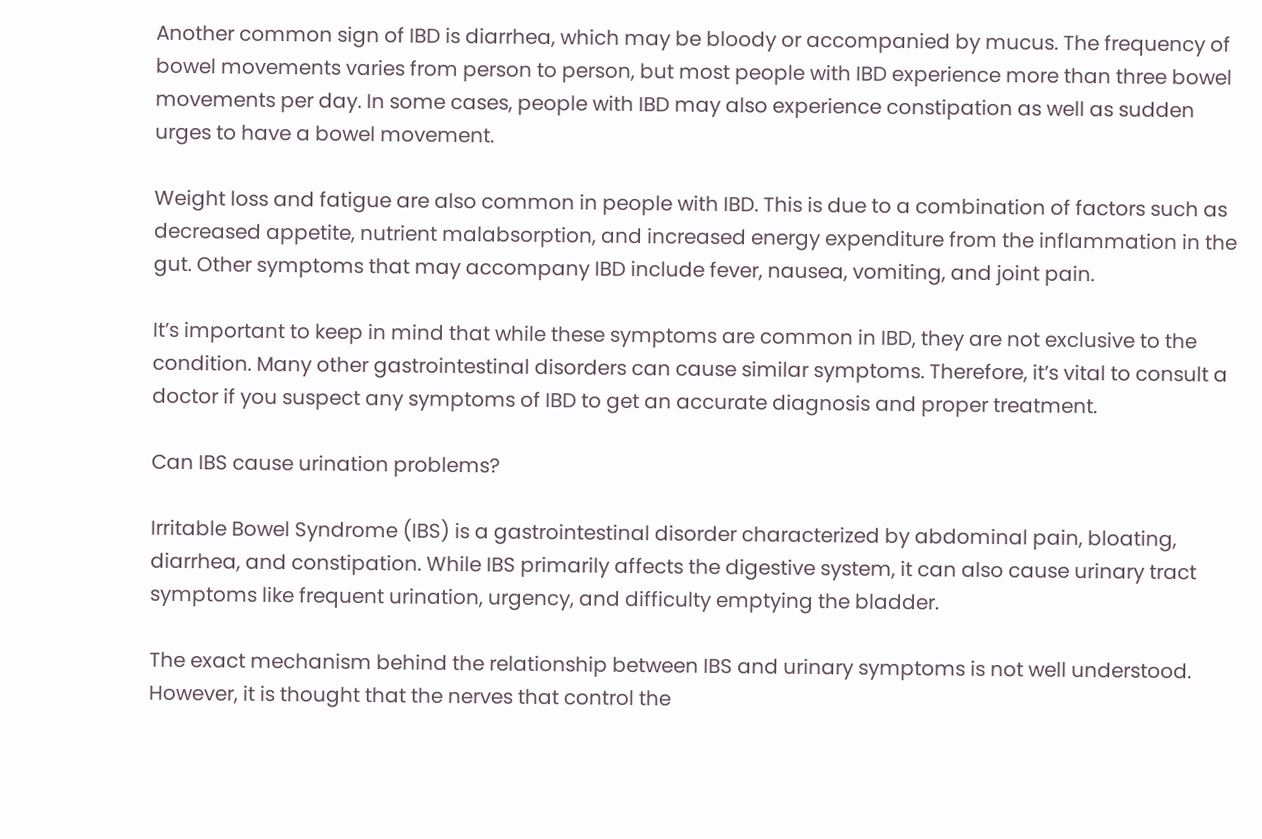Another common sign of IBD is diarrhea, which may be bloody or accompanied by mucus. The frequency of bowel movements varies from person to person, but most people with IBD experience more than three bowel movements per day. In some cases, people with IBD may also experience constipation as well as sudden urges to have a bowel movement.

Weight loss and fatigue are also common in people with IBD. This is due to a combination of factors such as decreased appetite, nutrient malabsorption, and increased energy expenditure from the inflammation in the gut. Other symptoms that may accompany IBD include fever, nausea, vomiting, and joint pain.

It’s important to keep in mind that while these symptoms are common in IBD, they are not exclusive to the condition. Many other gastrointestinal disorders can cause similar symptoms. Therefore, it’s vital to consult a doctor if you suspect any symptoms of IBD to get an accurate diagnosis and proper treatment.

Can IBS cause urination problems?

Irritable Bowel Syndrome (IBS) is a gastrointestinal disorder characterized by abdominal pain, bloating, diarrhea, and constipation. While IBS primarily affects the digestive system, it can also cause urinary tract symptoms like frequent urination, urgency, and difficulty emptying the bladder.

The exact mechanism behind the relationship between IBS and urinary symptoms is not well understood. However, it is thought that the nerves that control the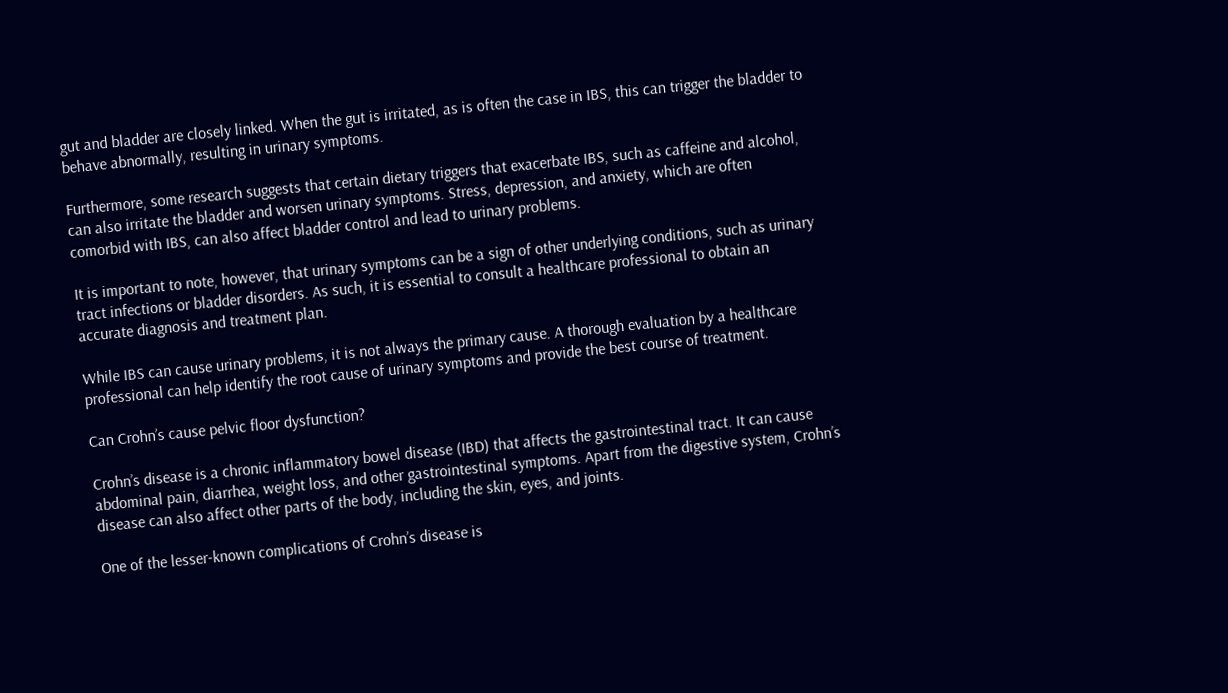gut and bladder are closely linked. When the gut is irritated, as is often the case in IBS, this can trigger the bladder to behave abnormally, resulting in urinary symptoms.

Furthermore, some research suggests that certain dietary triggers that exacerbate IBS, such as caffeine and alcohol, can also irritate the bladder and worsen urinary symptoms. Stress, depression, and anxiety, which are often comorbid with IBS, can also affect bladder control and lead to urinary problems.

It is important to note, however, that urinary symptoms can be a sign of other underlying conditions, such as urinary tract infections or bladder disorders. As such, it is essential to consult a healthcare professional to obtain an accurate diagnosis and treatment plan.

While IBS can cause urinary problems, it is not always the primary cause. A thorough evaluation by a healthcare professional can help identify the root cause of urinary symptoms and provide the best course of treatment.

Can Crohn’s cause pelvic floor dysfunction?

Crohn’s disease is a chronic inflammatory bowel disease (IBD) that affects the gastrointestinal tract. It can cause abdominal pain, diarrhea, weight loss, and other gastrointestinal symptoms. Apart from the digestive system, Crohn’s disease can also affect other parts of the body, including the skin, eyes, and joints.

One of the lesser-known complications of Crohn’s disease is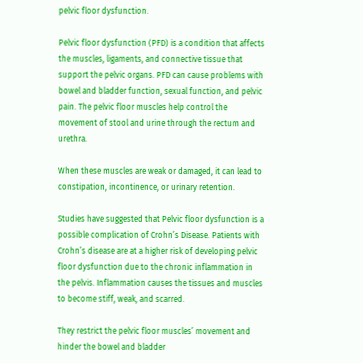pelvic floor dysfunction.

Pelvic floor dysfunction (PFD) is a condition that affects the muscles, ligaments, and connective tissue that support the pelvic organs. PFD can cause problems with bowel and bladder function, sexual function, and pelvic pain. The pelvic floor muscles help control the movement of stool and urine through the rectum and urethra.

When these muscles are weak or damaged, it can lead to constipation, incontinence, or urinary retention.

Studies have suggested that Pelvic floor dysfunction is a possible complication of Crohn’s Disease. Patients with Crohn’s disease are at a higher risk of developing pelvic floor dysfunction due to the chronic inflammation in the pelvis. Inflammation causes the tissues and muscles to become stiff, weak, and scarred.

They restrict the pelvic floor muscles’ movement and hinder the bowel and bladder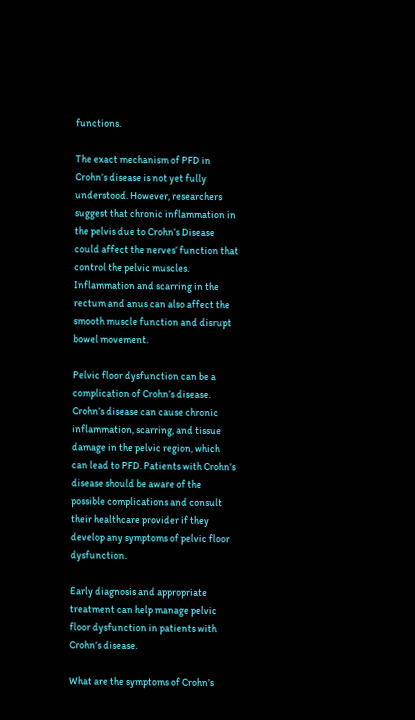functions.

The exact mechanism of PFD in Crohn’s disease is not yet fully understood. However, researchers suggest that chronic inflammation in the pelvis due to Crohn’s Disease could affect the nerves’ function that control the pelvic muscles. Inflammation and scarring in the rectum and anus can also affect the smooth muscle function and disrupt bowel movement.

Pelvic floor dysfunction can be a complication of Crohn’s disease. Crohn’s disease can cause chronic inflammation, scarring, and tissue damage in the pelvic region, which can lead to PFD. Patients with Crohn’s disease should be aware of the possible complications and consult their healthcare provider if they develop any symptoms of pelvic floor dysfunction.

Early diagnosis and appropriate treatment can help manage pelvic floor dysfunction in patients with Crohn’s disease.

What are the symptoms of Crohn’s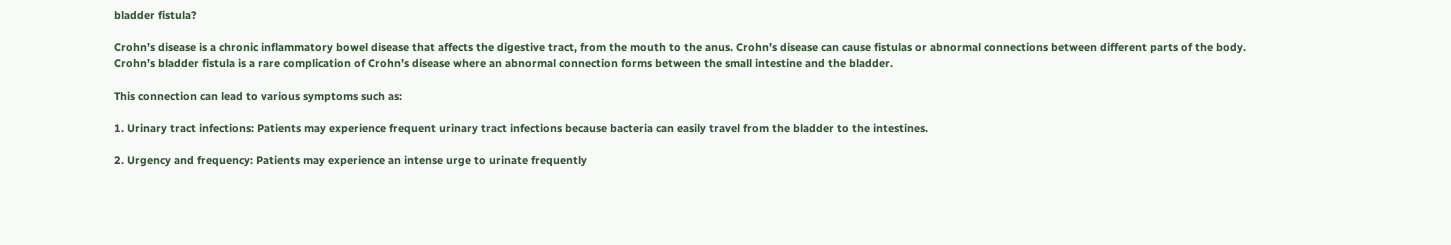bladder fistula?

Crohn’s disease is a chronic inflammatory bowel disease that affects the digestive tract, from the mouth to the anus. Crohn’s disease can cause fistulas or abnormal connections between different parts of the body. Crohn’s bladder fistula is a rare complication of Crohn’s disease where an abnormal connection forms between the small intestine and the bladder.

This connection can lead to various symptoms such as:

1. Urinary tract infections: Patients may experience frequent urinary tract infections because bacteria can easily travel from the bladder to the intestines.

2. Urgency and frequency: Patients may experience an intense urge to urinate frequently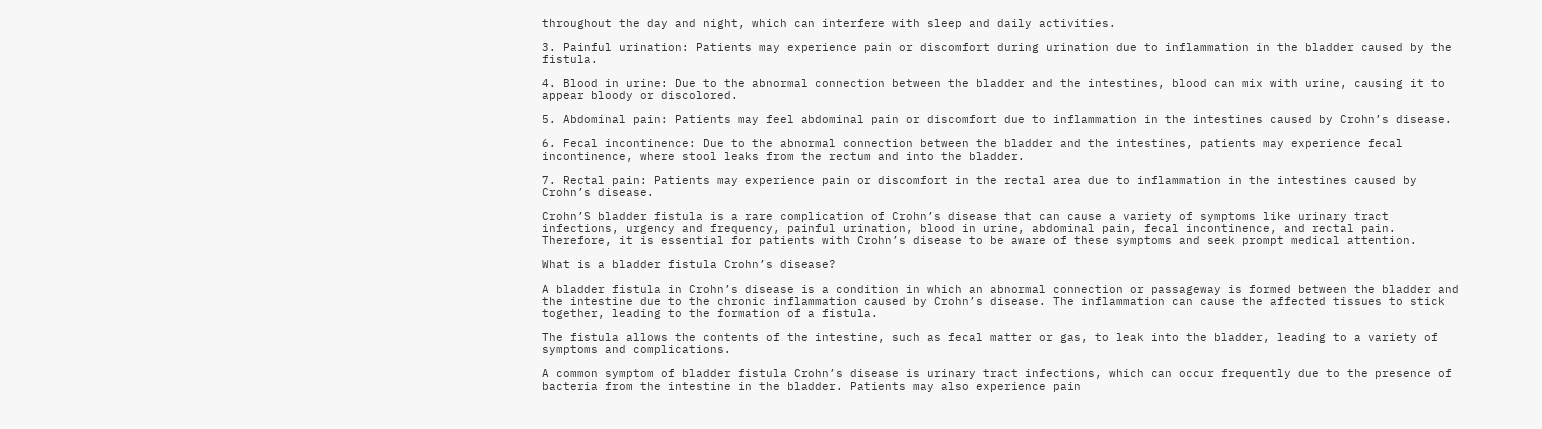throughout the day and night, which can interfere with sleep and daily activities.

3. Painful urination: Patients may experience pain or discomfort during urination due to inflammation in the bladder caused by the fistula.

4. Blood in urine: Due to the abnormal connection between the bladder and the intestines, blood can mix with urine, causing it to appear bloody or discolored.

5. Abdominal pain: Patients may feel abdominal pain or discomfort due to inflammation in the intestines caused by Crohn’s disease.

6. Fecal incontinence: Due to the abnormal connection between the bladder and the intestines, patients may experience fecal incontinence, where stool leaks from the rectum and into the bladder.

7. Rectal pain: Patients may experience pain or discomfort in the rectal area due to inflammation in the intestines caused by Crohn’s disease.

Crohn’S bladder fistula is a rare complication of Crohn’s disease that can cause a variety of symptoms like urinary tract infections, urgency and frequency, painful urination, blood in urine, abdominal pain, fecal incontinence, and rectal pain. Therefore, it is essential for patients with Crohn’s disease to be aware of these symptoms and seek prompt medical attention.

What is a bladder fistula Crohn’s disease?

A bladder fistula in Crohn’s disease is a condition in which an abnormal connection or passageway is formed between the bladder and the intestine due to the chronic inflammation caused by Crohn’s disease. The inflammation can cause the affected tissues to stick together, leading to the formation of a fistula.

The fistula allows the contents of the intestine, such as fecal matter or gas, to leak into the bladder, leading to a variety of symptoms and complications.

A common symptom of bladder fistula Crohn’s disease is urinary tract infections, which can occur frequently due to the presence of bacteria from the intestine in the bladder. Patients may also experience pain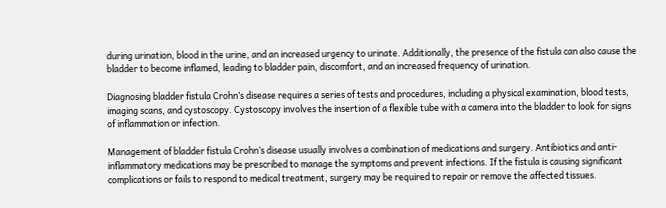during urination, blood in the urine, and an increased urgency to urinate. Additionally, the presence of the fistula can also cause the bladder to become inflamed, leading to bladder pain, discomfort, and an increased frequency of urination.

Diagnosing bladder fistula Crohn’s disease requires a series of tests and procedures, including a physical examination, blood tests, imaging scans, and cystoscopy. Cystoscopy involves the insertion of a flexible tube with a camera into the bladder to look for signs of inflammation or infection.

Management of bladder fistula Crohn’s disease usually involves a combination of medications and surgery. Antibiotics and anti-inflammatory medications may be prescribed to manage the symptoms and prevent infections. If the fistula is causing significant complications or fails to respond to medical treatment, surgery may be required to repair or remove the affected tissues.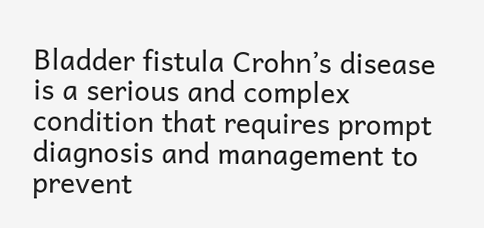Bladder fistula Crohn’s disease is a serious and complex condition that requires prompt diagnosis and management to prevent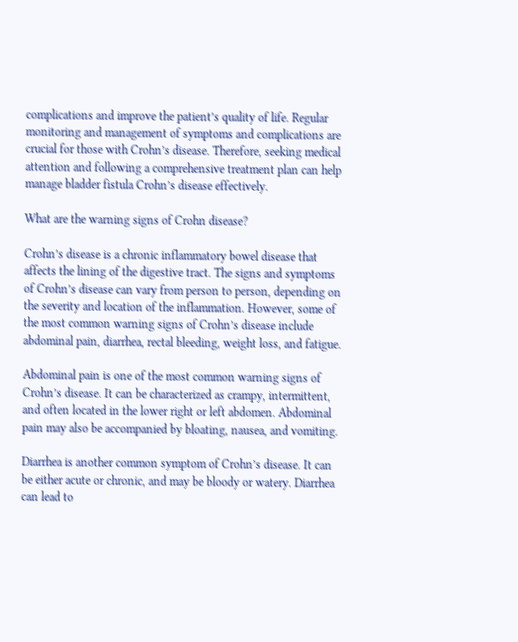complications and improve the patient’s quality of life. Regular monitoring and management of symptoms and complications are crucial for those with Crohn’s disease. Therefore, seeking medical attention and following a comprehensive treatment plan can help manage bladder fistula Crohn’s disease effectively.

What are the warning signs of Crohn disease?

Crohn’s disease is a chronic inflammatory bowel disease that affects the lining of the digestive tract. The signs and symptoms of Crohn’s disease can vary from person to person, depending on the severity and location of the inflammation. However, some of the most common warning signs of Crohn’s disease include abdominal pain, diarrhea, rectal bleeding, weight loss, and fatigue.

Abdominal pain is one of the most common warning signs of Crohn’s disease. It can be characterized as crampy, intermittent, and often located in the lower right or left abdomen. Abdominal pain may also be accompanied by bloating, nausea, and vomiting.

Diarrhea is another common symptom of Crohn’s disease. It can be either acute or chronic, and may be bloody or watery. Diarrhea can lead to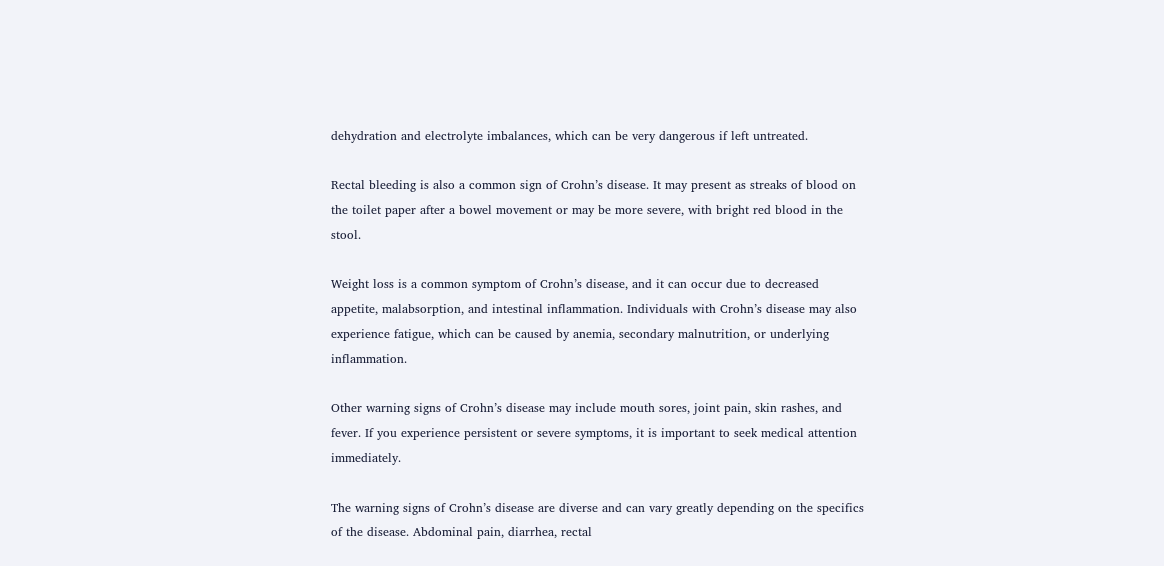dehydration and electrolyte imbalances, which can be very dangerous if left untreated.

Rectal bleeding is also a common sign of Crohn’s disease. It may present as streaks of blood on the toilet paper after a bowel movement or may be more severe, with bright red blood in the stool.

Weight loss is a common symptom of Crohn’s disease, and it can occur due to decreased appetite, malabsorption, and intestinal inflammation. Individuals with Crohn’s disease may also experience fatigue, which can be caused by anemia, secondary malnutrition, or underlying inflammation.

Other warning signs of Crohn’s disease may include mouth sores, joint pain, skin rashes, and fever. If you experience persistent or severe symptoms, it is important to seek medical attention immediately.

The warning signs of Crohn’s disease are diverse and can vary greatly depending on the specifics of the disease. Abdominal pain, diarrhea, rectal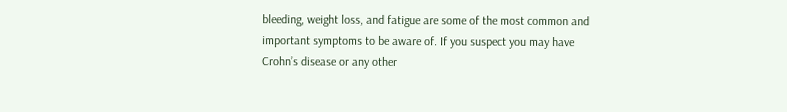bleeding, weight loss, and fatigue are some of the most common and important symptoms to be aware of. If you suspect you may have Crohn’s disease or any other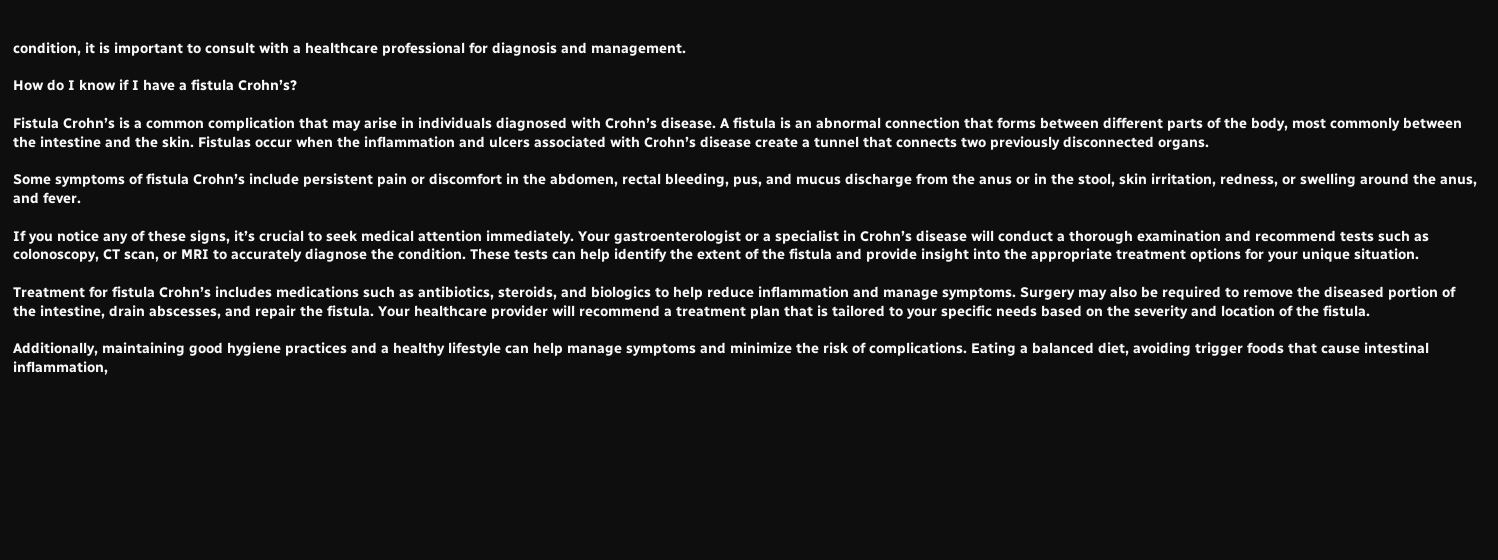condition, it is important to consult with a healthcare professional for diagnosis and management.

How do I know if I have a fistula Crohn’s?

Fistula Crohn’s is a common complication that may arise in individuals diagnosed with Crohn’s disease. A fistula is an abnormal connection that forms between different parts of the body, most commonly between the intestine and the skin. Fistulas occur when the inflammation and ulcers associated with Crohn’s disease create a tunnel that connects two previously disconnected organs.

Some symptoms of fistula Crohn’s include persistent pain or discomfort in the abdomen, rectal bleeding, pus, and mucus discharge from the anus or in the stool, skin irritation, redness, or swelling around the anus, and fever.

If you notice any of these signs, it’s crucial to seek medical attention immediately. Your gastroenterologist or a specialist in Crohn’s disease will conduct a thorough examination and recommend tests such as colonoscopy, CT scan, or MRI to accurately diagnose the condition. These tests can help identify the extent of the fistula and provide insight into the appropriate treatment options for your unique situation.

Treatment for fistula Crohn’s includes medications such as antibiotics, steroids, and biologics to help reduce inflammation and manage symptoms. Surgery may also be required to remove the diseased portion of the intestine, drain abscesses, and repair the fistula. Your healthcare provider will recommend a treatment plan that is tailored to your specific needs based on the severity and location of the fistula.

Additionally, maintaining good hygiene practices and a healthy lifestyle can help manage symptoms and minimize the risk of complications. Eating a balanced diet, avoiding trigger foods that cause intestinal inflammation,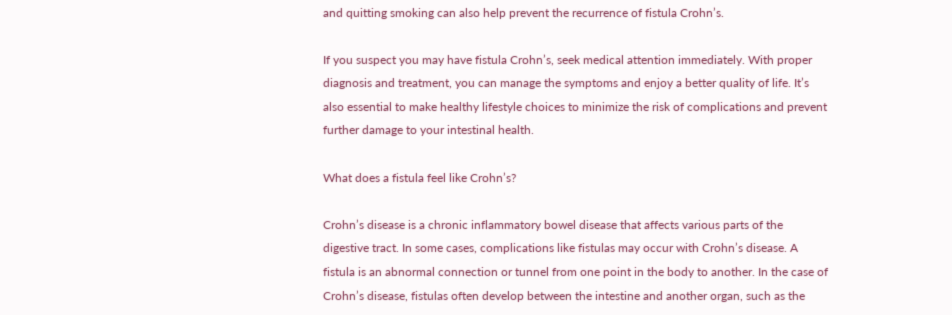and quitting smoking can also help prevent the recurrence of fistula Crohn’s.

If you suspect you may have fistula Crohn’s, seek medical attention immediately. With proper diagnosis and treatment, you can manage the symptoms and enjoy a better quality of life. It’s also essential to make healthy lifestyle choices to minimize the risk of complications and prevent further damage to your intestinal health.

What does a fistula feel like Crohn’s?

Crohn’s disease is a chronic inflammatory bowel disease that affects various parts of the digestive tract. In some cases, complications like fistulas may occur with Crohn’s disease. A fistula is an abnormal connection or tunnel from one point in the body to another. In the case of Crohn’s disease, fistulas often develop between the intestine and another organ, such as the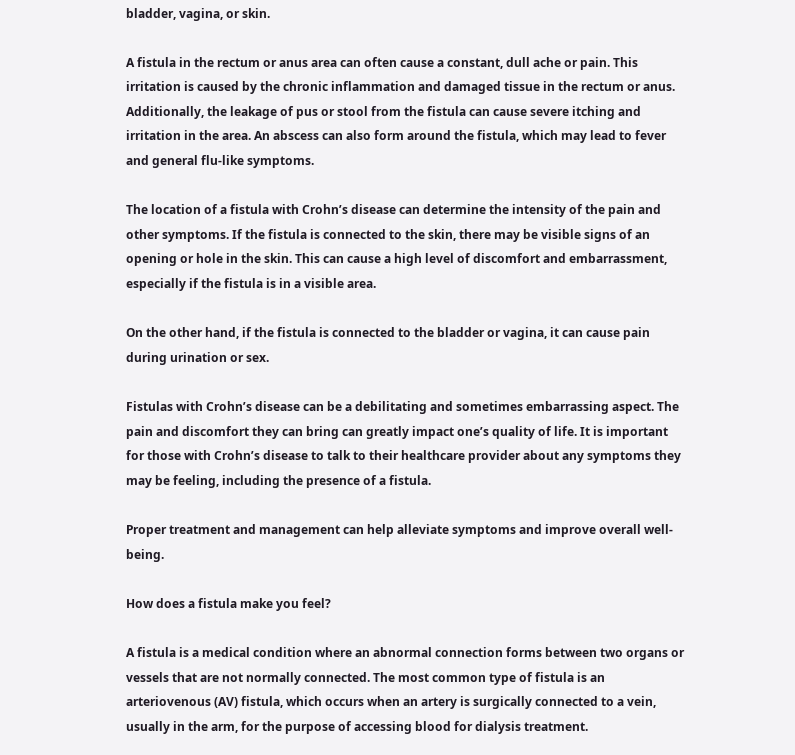bladder, vagina, or skin.

A fistula in the rectum or anus area can often cause a constant, dull ache or pain. This irritation is caused by the chronic inflammation and damaged tissue in the rectum or anus. Additionally, the leakage of pus or stool from the fistula can cause severe itching and irritation in the area. An abscess can also form around the fistula, which may lead to fever and general flu-like symptoms.

The location of a fistula with Crohn’s disease can determine the intensity of the pain and other symptoms. If the fistula is connected to the skin, there may be visible signs of an opening or hole in the skin. This can cause a high level of discomfort and embarrassment, especially if the fistula is in a visible area.

On the other hand, if the fistula is connected to the bladder or vagina, it can cause pain during urination or sex.

Fistulas with Crohn’s disease can be a debilitating and sometimes embarrassing aspect. The pain and discomfort they can bring can greatly impact one’s quality of life. It is important for those with Crohn’s disease to talk to their healthcare provider about any symptoms they may be feeling, including the presence of a fistula.

Proper treatment and management can help alleviate symptoms and improve overall well-being.

How does a fistula make you feel?

A fistula is a medical condition where an abnormal connection forms between two organs or vessels that are not normally connected. The most common type of fistula is an arteriovenous (AV) fistula, which occurs when an artery is surgically connected to a vein, usually in the arm, for the purpose of accessing blood for dialysis treatment.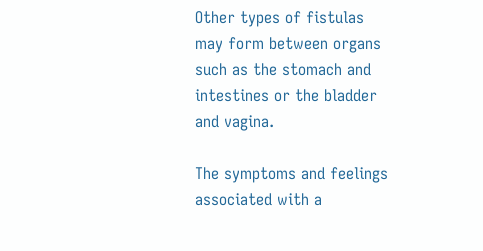Other types of fistulas may form between organs such as the stomach and intestines or the bladder and vagina.

The symptoms and feelings associated with a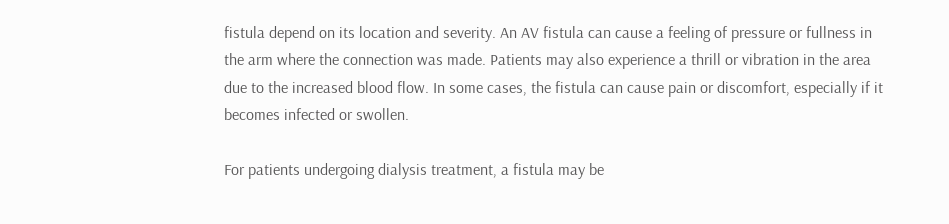fistula depend on its location and severity. An AV fistula can cause a feeling of pressure or fullness in the arm where the connection was made. Patients may also experience a thrill or vibration in the area due to the increased blood flow. In some cases, the fistula can cause pain or discomfort, especially if it becomes infected or swollen.

For patients undergoing dialysis treatment, a fistula may be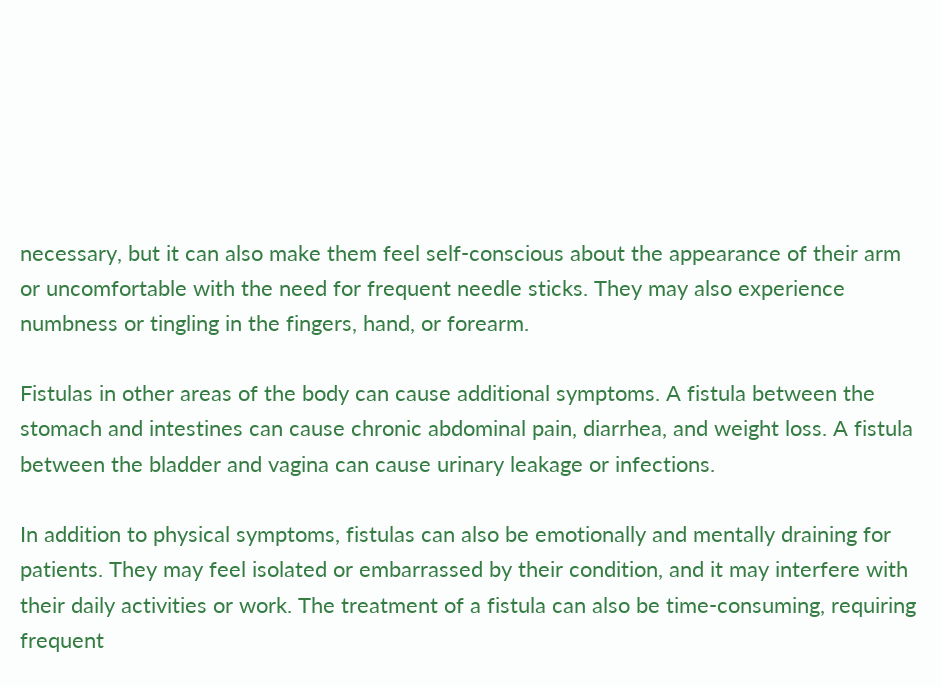necessary, but it can also make them feel self-conscious about the appearance of their arm or uncomfortable with the need for frequent needle sticks. They may also experience numbness or tingling in the fingers, hand, or forearm.

Fistulas in other areas of the body can cause additional symptoms. A fistula between the stomach and intestines can cause chronic abdominal pain, diarrhea, and weight loss. A fistula between the bladder and vagina can cause urinary leakage or infections.

In addition to physical symptoms, fistulas can also be emotionally and mentally draining for patients. They may feel isolated or embarrassed by their condition, and it may interfere with their daily activities or work. The treatment of a fistula can also be time-consuming, requiring frequent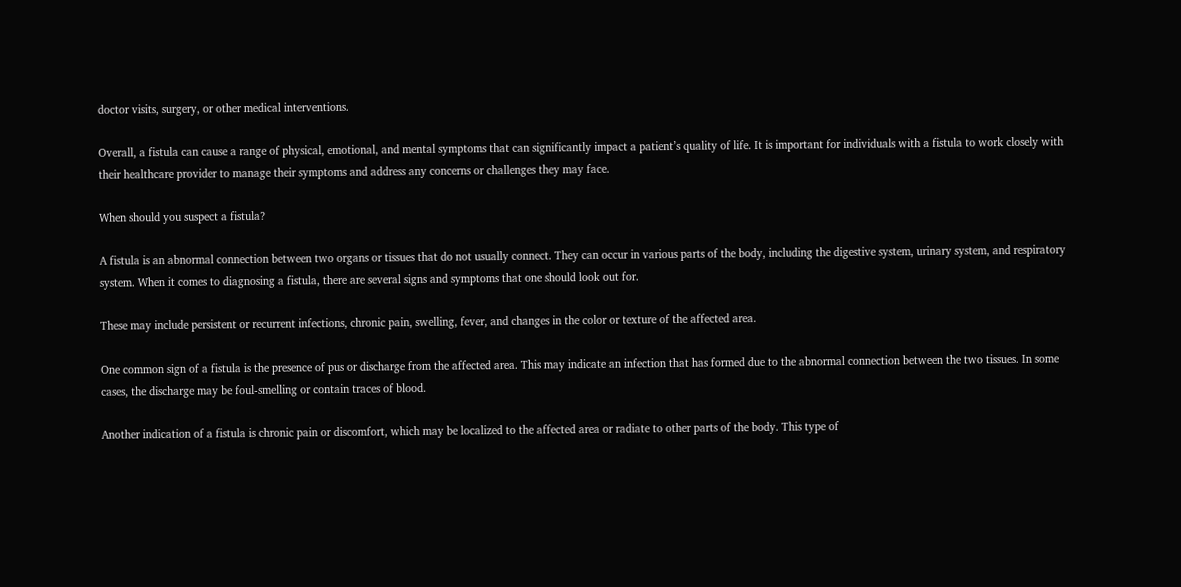doctor visits, surgery, or other medical interventions.

Overall, a fistula can cause a range of physical, emotional, and mental symptoms that can significantly impact a patient’s quality of life. It is important for individuals with a fistula to work closely with their healthcare provider to manage their symptoms and address any concerns or challenges they may face.

When should you suspect a fistula?

A fistula is an abnormal connection between two organs or tissues that do not usually connect. They can occur in various parts of the body, including the digestive system, urinary system, and respiratory system. When it comes to diagnosing a fistula, there are several signs and symptoms that one should look out for.

These may include persistent or recurrent infections, chronic pain, swelling, fever, and changes in the color or texture of the affected area.

One common sign of a fistula is the presence of pus or discharge from the affected area. This may indicate an infection that has formed due to the abnormal connection between the two tissues. In some cases, the discharge may be foul-smelling or contain traces of blood.

Another indication of a fistula is chronic pain or discomfort, which may be localized to the affected area or radiate to other parts of the body. This type of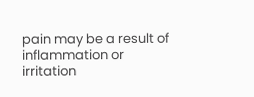pain may be a result of inflammation or irritation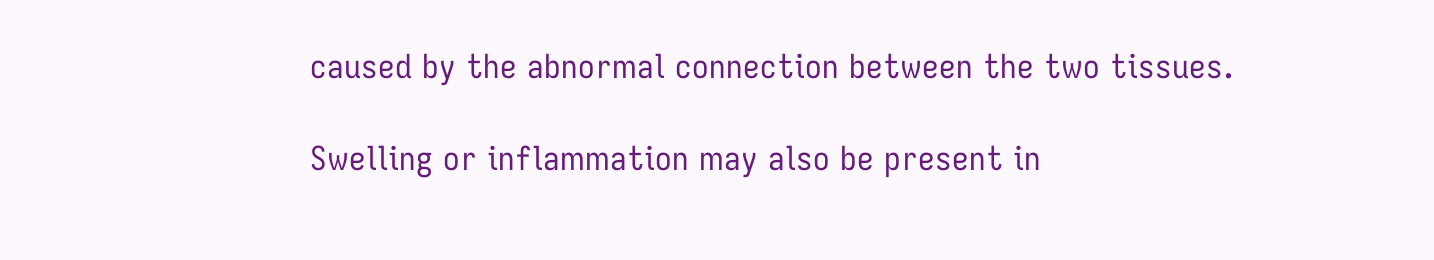caused by the abnormal connection between the two tissues.

Swelling or inflammation may also be present in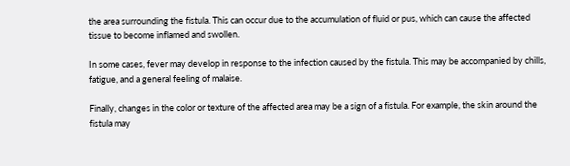the area surrounding the fistula. This can occur due to the accumulation of fluid or pus, which can cause the affected tissue to become inflamed and swollen.

In some cases, fever may develop in response to the infection caused by the fistula. This may be accompanied by chills, fatigue, and a general feeling of malaise.

Finally, changes in the color or texture of the affected area may be a sign of a fistula. For example, the skin around the fistula may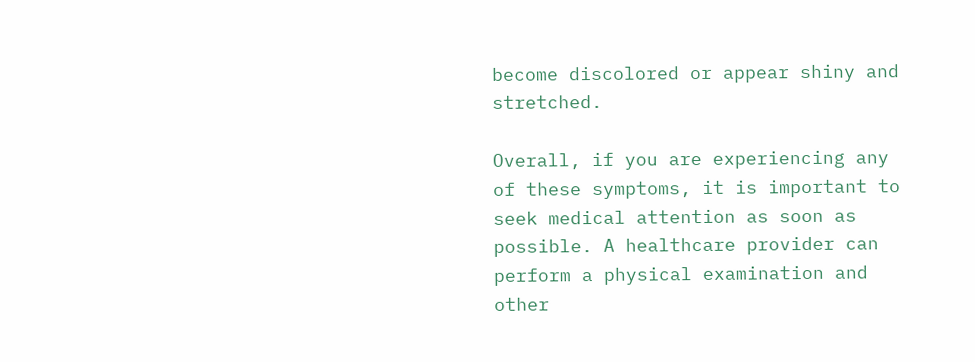become discolored or appear shiny and stretched.

Overall, if you are experiencing any of these symptoms, it is important to seek medical attention as soon as possible. A healthcare provider can perform a physical examination and other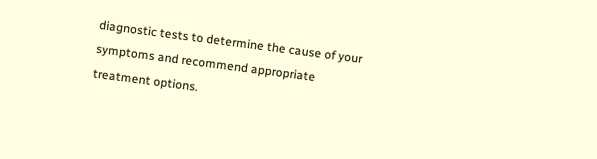diagnostic tests to determine the cause of your symptoms and recommend appropriate treatment options.